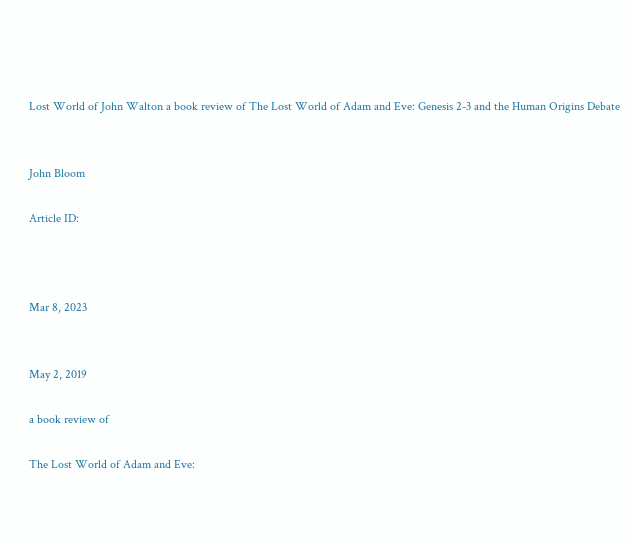Lost World of John Walton a book review of The Lost World of Adam and Eve: Genesis 2-3 and the Human Origins Debate


John Bloom

Article ID:



Mar 8, 2023


May 2, 2019

a book review of

The Lost World of Adam and Eve: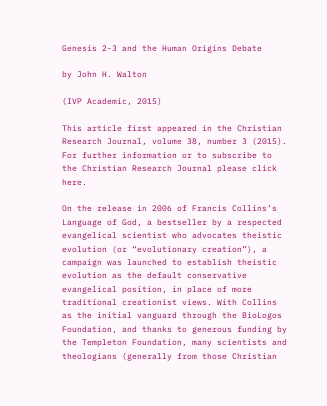Genesis 2-3 and the Human Origins Debate

by John H. Walton

(IVP Academic, 2015)

This article first appeared in the Christian Research Journal, volume 38, number 3 (2015). For further information or to subscribe to the Christian Research Journal please click here.

On the release in 2006 of Francis Collins’s Language of God, a bestseller by a respected evangelical scientist who advocates theistic evolution (or “evolutionary creation”), a campaign was launched to establish theistic evolution as the default conservative evangelical position, in place of more traditional creationist views. With Collins as the initial vanguard through the BioLogos Foundation, and thanks to generous funding by the Templeton Foundation, many scientists and theologians (generally from those Christian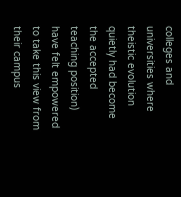colleges and universities where theistic evolution quietly had become the accepted teaching position) have felt empowered to take this view from their campus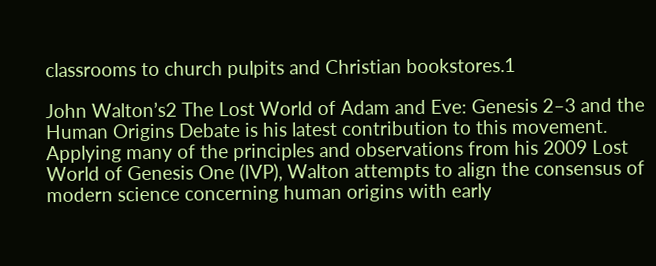classrooms to church pulpits and Christian bookstores.1

John Walton’s2 The Lost World of Adam and Eve: Genesis 2–3 and the Human Origins Debate is his latest contribution to this movement. Applying many of the principles and observations from his 2009 Lost World of Genesis One (IVP), Walton attempts to align the consensus of modern science concerning human origins with early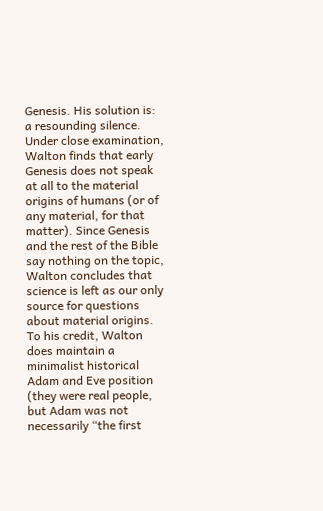Genesis. His solution is: a resounding silence. Under close examination, Walton finds that early Genesis does not speak at all to the material origins of humans (or of any material, for that matter). Since Genesis and the rest of the Bible say nothing on the topic, Walton concludes that science is left as our only source for questions about material origins. To his credit, Walton does maintain a minimalist historical Adam and Eve position (they were real people, but Adam was not necessarily “the first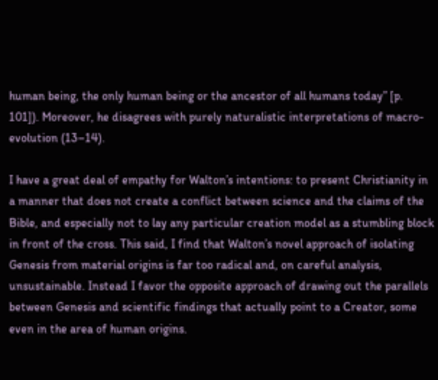human being, the only human being or the ancestor of all humans today” [p. 101]). Moreover, he disagrees with purely naturalistic interpretations of macro-evolution (13–14).

I have a great deal of empathy for Walton’s intentions: to present Christianity in a manner that does not create a conflict between science and the claims of the Bible, and especially not to lay any particular creation model as a stumbling block in front of the cross. This said, I find that Walton’s novel approach of isolating Genesis from material origins is far too radical and, on careful analysis, unsustainable. Instead I favor the opposite approach of drawing out the parallels between Genesis and scientific findings that actually point to a Creator, some even in the area of human origins.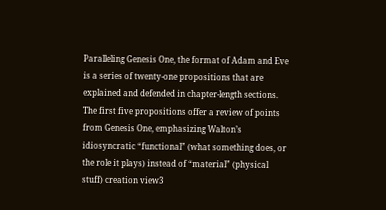Paralleling Genesis One, the format of Adam and Eve is a series of twenty-one propositions that are explained and defended in chapter-length sections. The first five propositions offer a review of points from Genesis One, emphasizing Walton’s idiosyncratic “functional” (what something does, or the role it plays) instead of “material” (physical stuff) creation view3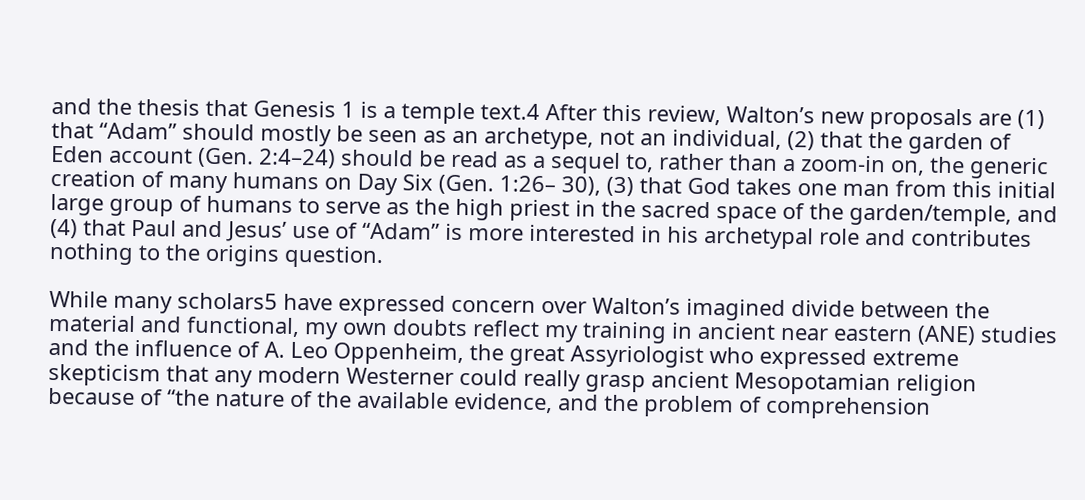and the thesis that Genesis 1 is a temple text.4 After this review, Walton’s new proposals are (1) that “Adam” should mostly be seen as an archetype, not an individual, (2) that the garden of Eden account (Gen. 2:4–24) should be read as a sequel to, rather than a zoom-in on, the generic creation of many humans on Day Six (Gen. 1:26– 30), (3) that God takes one man from this initial large group of humans to serve as the high priest in the sacred space of the garden/temple, and (4) that Paul and Jesus’ use of “Adam” is more interested in his archetypal role and contributes nothing to the origins question.

While many scholars5 have expressed concern over Walton’s imagined divide between the material and functional, my own doubts reflect my training in ancient near eastern (ANE) studies and the influence of A. Leo Oppenheim, the great Assyriologist who expressed extreme skepticism that any modern Westerner could really grasp ancient Mesopotamian religion because of “the nature of the available evidence, and the problem of comprehension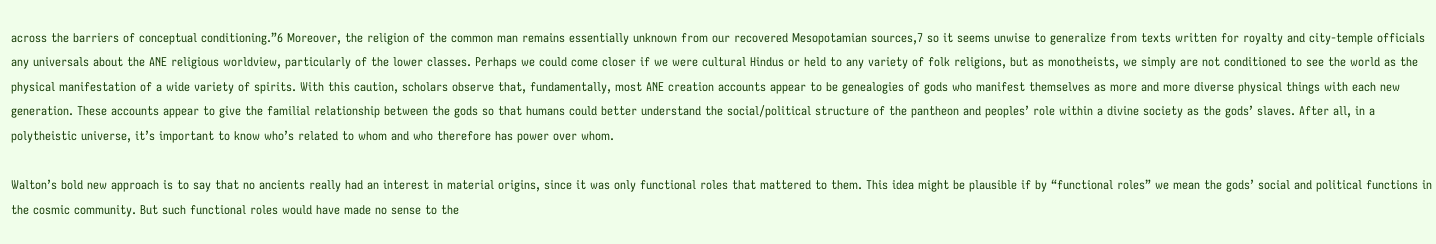across the barriers of conceptual conditioning.”6 Moreover, the religion of the common man remains essentially unknown from our recovered Mesopotamian sources,7 so it seems unwise to generalize from texts written for royalty and city-temple officials any universals about the ANE religious worldview, particularly of the lower classes. Perhaps we could come closer if we were cultural Hindus or held to any variety of folk religions, but as monotheists, we simply are not conditioned to see the world as the physical manifestation of a wide variety of spirits. With this caution, scholars observe that, fundamentally, most ANE creation accounts appear to be genealogies of gods who manifest themselves as more and more diverse physical things with each new generation. These accounts appear to give the familial relationship between the gods so that humans could better understand the social/political structure of the pantheon and peoples’ role within a divine society as the gods’ slaves. After all, in a polytheistic universe, it’s important to know who’s related to whom and who therefore has power over whom.

Walton’s bold new approach is to say that no ancients really had an interest in material origins, since it was only functional roles that mattered to them. This idea might be plausible if by “functional roles” we mean the gods’ social and political functions in the cosmic community. But such functional roles would have made no sense to the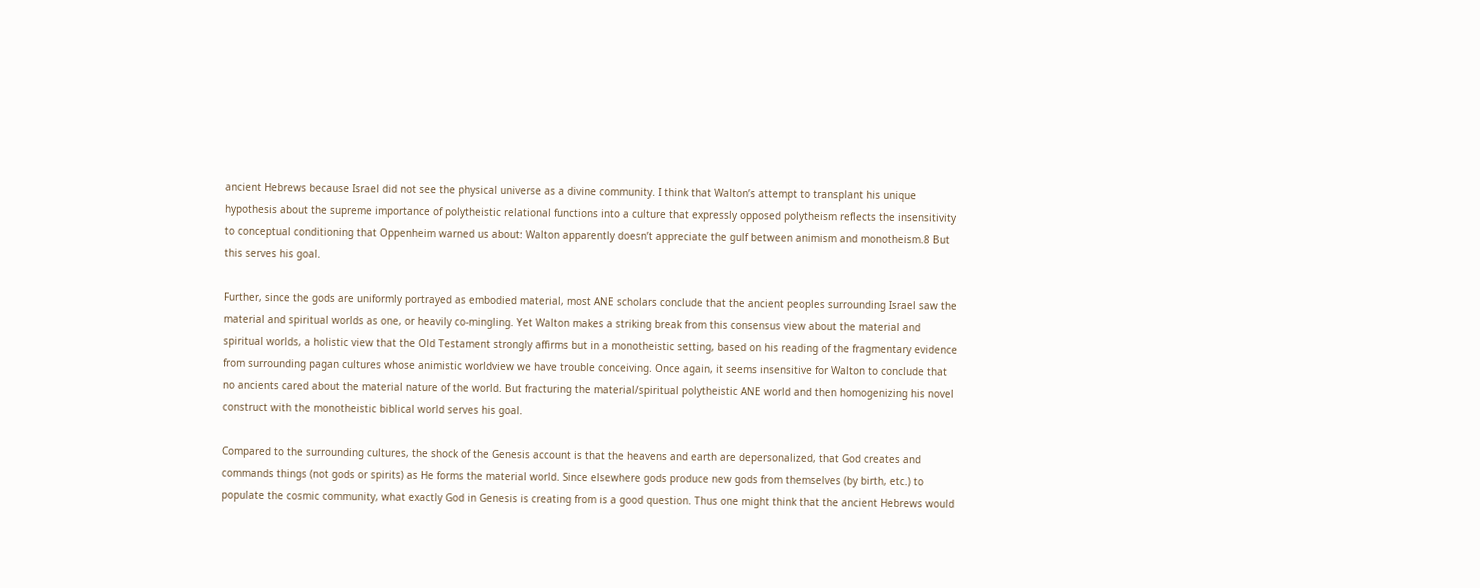ancient Hebrews because Israel did not see the physical universe as a divine community. I think that Walton’s attempt to transplant his unique hypothesis about the supreme importance of polytheistic relational functions into a culture that expressly opposed polytheism reflects the insensitivity to conceptual conditioning that Oppenheim warned us about: Walton apparently doesn’t appreciate the gulf between animism and monotheism.8 But this serves his goal.

Further, since the gods are uniformly portrayed as embodied material, most ANE scholars conclude that the ancient peoples surrounding Israel saw the material and spiritual worlds as one, or heavily co-mingling. Yet Walton makes a striking break from this consensus view about the material and spiritual worlds, a holistic view that the Old Testament strongly affirms but in a monotheistic setting, based on his reading of the fragmentary evidence from surrounding pagan cultures whose animistic worldview we have trouble conceiving. Once again, it seems insensitive for Walton to conclude that no ancients cared about the material nature of the world. But fracturing the material/spiritual polytheistic ANE world and then homogenizing his novel construct with the monotheistic biblical world serves his goal.

Compared to the surrounding cultures, the shock of the Genesis account is that the heavens and earth are depersonalized, that God creates and commands things (not gods or spirits) as He forms the material world. Since elsewhere gods produce new gods from themselves (by birth, etc.) to populate the cosmic community, what exactly God in Genesis is creating from is a good question. Thus one might think that the ancient Hebrews would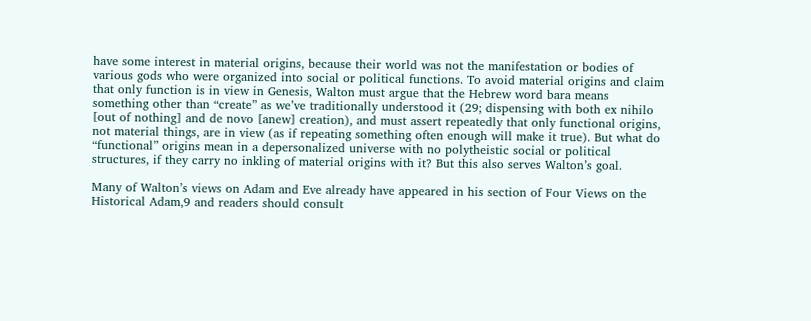have some interest in material origins, because their world was not the manifestation or bodies of various gods who were organized into social or political functions. To avoid material origins and claim that only function is in view in Genesis, Walton must argue that the Hebrew word bara means something other than “create” as we’ve traditionally understood it (29; dispensing with both ex nihilo [out of nothing] and de novo [anew] creation), and must assert repeatedly that only functional origins, not material things, are in view (as if repeating something often enough will make it true). But what do “functional” origins mean in a depersonalized universe with no polytheistic social or political structures, if they carry no inkling of material origins with it? But this also serves Walton’s goal.

Many of Walton’s views on Adam and Eve already have appeared in his section of Four Views on the Historical Adam,9 and readers should consult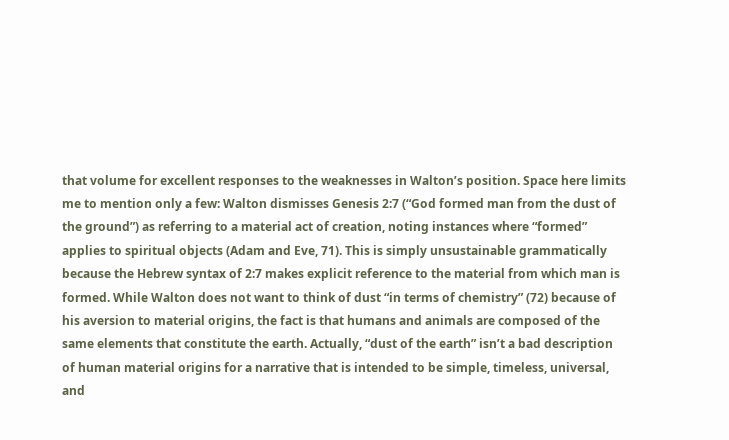that volume for excellent responses to the weaknesses in Walton’s position. Space here limits me to mention only a few: Walton dismisses Genesis 2:7 (“God formed man from the dust of the ground”) as referring to a material act of creation, noting instances where “formed” applies to spiritual objects (Adam and Eve, 71). This is simply unsustainable grammatically because the Hebrew syntax of 2:7 makes explicit reference to the material from which man is formed. While Walton does not want to think of dust “in terms of chemistry” (72) because of his aversion to material origins, the fact is that humans and animals are composed of the same elements that constitute the earth. Actually, “dust of the earth” isn’t a bad description of human material origins for a narrative that is intended to be simple, timeless, universal, and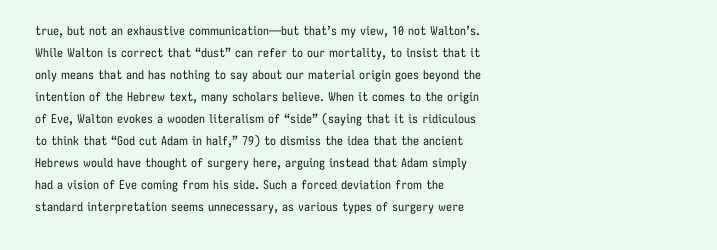true, but not an exhaustive communication—but that’s my view, 10 not Walton’s. While Walton is correct that “dust” can refer to our mortality, to insist that it only means that and has nothing to say about our material origin goes beyond the intention of the Hebrew text, many scholars believe. When it comes to the origin of Eve, Walton evokes a wooden literalism of “side” (saying that it is ridiculous to think that “God cut Adam in half,” 79) to dismiss the idea that the ancient Hebrews would have thought of surgery here, arguing instead that Adam simply had a vision of Eve coming from his side. Such a forced deviation from the standard interpretation seems unnecessary, as various types of surgery were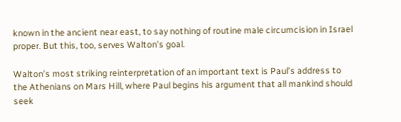known in the ancient near east, to say nothing of routine male circumcision in Israel proper. But this, too, serves Walton’s goal.

Walton’s most striking reinterpretation of an important text is Paul’s address to the Athenians on Mars Hill, where Paul begins his argument that all mankind should seek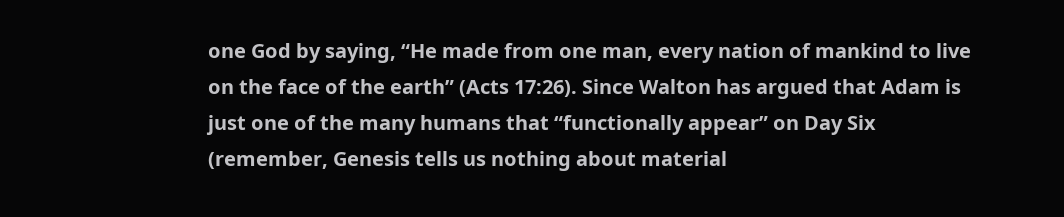one God by saying, “He made from one man, every nation of mankind to live on the face of the earth” (Acts 17:26). Since Walton has argued that Adam is just one of the many humans that “functionally appear” on Day Six (remember, Genesis tells us nothing about material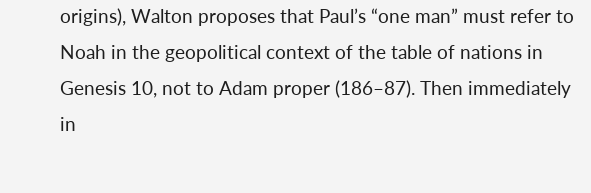origins), Walton proposes that Paul’s “one man” must refer to Noah in the geopolitical context of the table of nations in Genesis 10, not to Adam proper (186–87). Then immediately in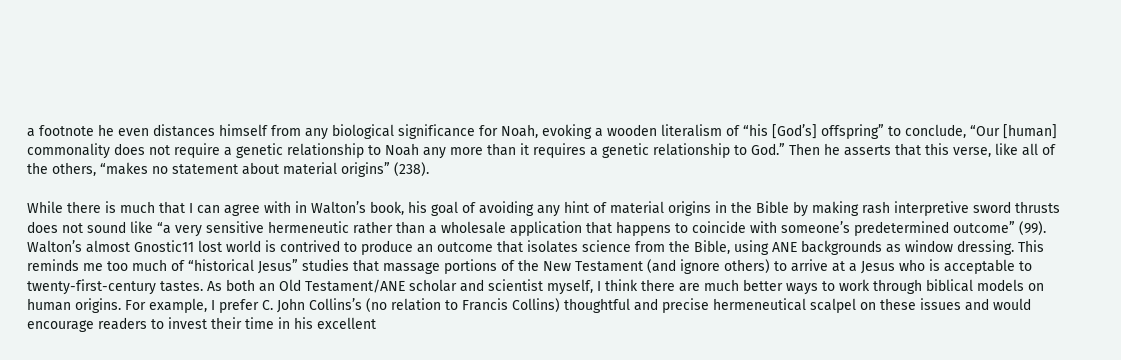a footnote he even distances himself from any biological significance for Noah, evoking a wooden literalism of “his [God’s] offspring” to conclude, “Our [human] commonality does not require a genetic relationship to Noah any more than it requires a genetic relationship to God.” Then he asserts that this verse, like all of the others, “makes no statement about material origins” (238).

While there is much that I can agree with in Walton’s book, his goal of avoiding any hint of material origins in the Bible by making rash interpretive sword thrusts does not sound like “a very sensitive hermeneutic rather than a wholesale application that happens to coincide with someone’s predetermined outcome” (99). Walton’s almost Gnostic11 lost world is contrived to produce an outcome that isolates science from the Bible, using ANE backgrounds as window dressing. This reminds me too much of “historical Jesus” studies that massage portions of the New Testament (and ignore others) to arrive at a Jesus who is acceptable to twenty-first-century tastes. As both an Old Testament/ANE scholar and scientist myself, I think there are much better ways to work through biblical models on human origins. For example, I prefer C. John Collins’s (no relation to Francis Collins) thoughtful and precise hermeneutical scalpel on these issues and would encourage readers to invest their time in his excellent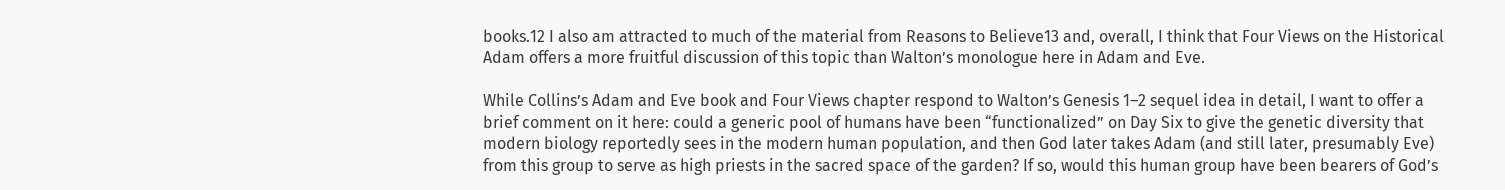books.12 I also am attracted to much of the material from Reasons to Believe13 and, overall, I think that Four Views on the Historical Adam offers a more fruitful discussion of this topic than Walton’s monologue here in Adam and Eve.

While Collins’s Adam and Eve book and Four Views chapter respond to Walton’s Genesis 1–2 sequel idea in detail, I want to offer a brief comment on it here: could a generic pool of humans have been “functionalized” on Day Six to give the genetic diversity that modern biology reportedly sees in the modern human population, and then God later takes Adam (and still later, presumably Eve) from this group to serve as high priests in the sacred space of the garden? If so, would this human group have been bearers of God’s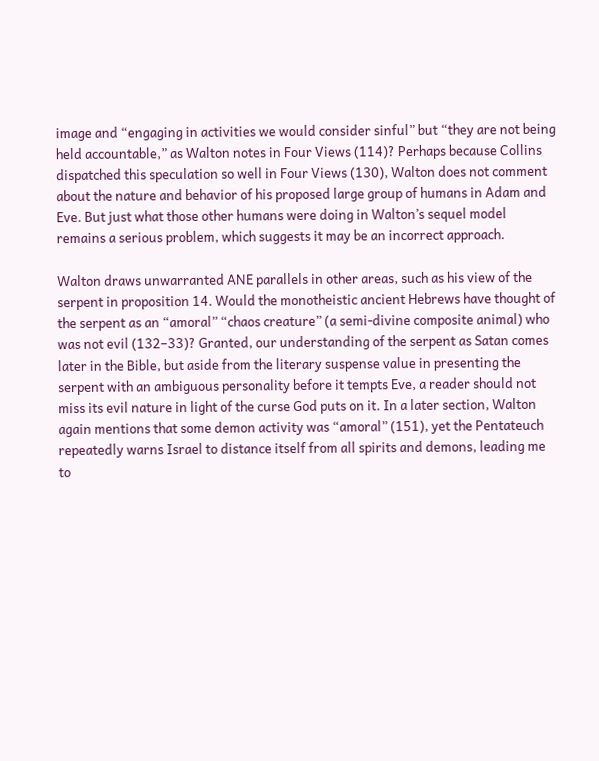image and “engaging in activities we would consider sinful” but “they are not being held accountable,” as Walton notes in Four Views (114)? Perhaps because Collins dispatched this speculation so well in Four Views (130), Walton does not comment about the nature and behavior of his proposed large group of humans in Adam and Eve. But just what those other humans were doing in Walton’s sequel model remains a serious problem, which suggests it may be an incorrect approach.

Walton draws unwarranted ANE parallels in other areas, such as his view of the serpent in proposition 14. Would the monotheistic ancient Hebrews have thought of the serpent as an “amoral” “chaos creature” (a semi-divine composite animal) who was not evil (132–33)? Granted, our understanding of the serpent as Satan comes later in the Bible, but aside from the literary suspense value in presenting the serpent with an ambiguous personality before it tempts Eve, a reader should not miss its evil nature in light of the curse God puts on it. In a later section, Walton again mentions that some demon activity was “amoral” (151), yet the Pentateuch repeatedly warns Israel to distance itself from all spirits and demons, leading me to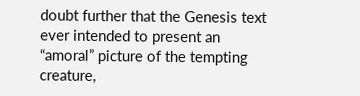doubt further that the Genesis text ever intended to present an “amoral” picture of the tempting creature,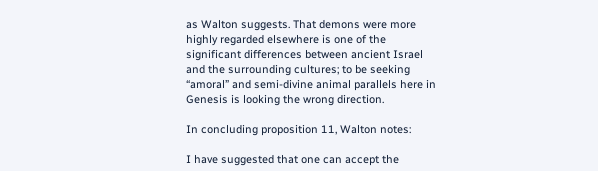as Walton suggests. That demons were more highly regarded elsewhere is one of the significant differences between ancient Israel and the surrounding cultures; to be seeking “amoral” and semi-divine animal parallels here in Genesis is looking the wrong direction.

In concluding proposition 11, Walton notes:

I have suggested that one can accept the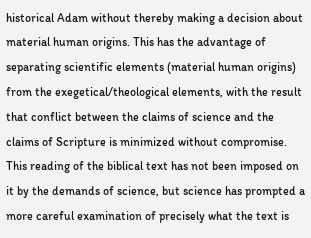historical Adam without thereby making a decision about material human origins. This has the advantage of separating scientific elements (material human origins) from the exegetical/theological elements, with the result that conflict between the claims of science and the claims of Scripture is minimized without compromise. This reading of the biblical text has not been imposed on it by the demands of science, but science has prompted a more careful examination of precisely what the text is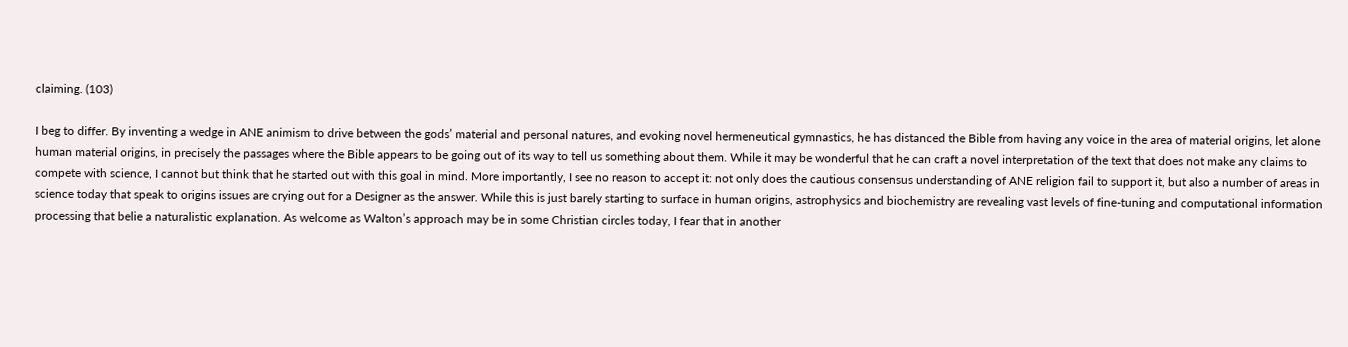claiming. (103)

I beg to differ. By inventing a wedge in ANE animism to drive between the gods’ material and personal natures, and evoking novel hermeneutical gymnastics, he has distanced the Bible from having any voice in the area of material origins, let alone human material origins, in precisely the passages where the Bible appears to be going out of its way to tell us something about them. While it may be wonderful that he can craft a novel interpretation of the text that does not make any claims to compete with science, I cannot but think that he started out with this goal in mind. More importantly, I see no reason to accept it: not only does the cautious consensus understanding of ANE religion fail to support it, but also a number of areas in science today that speak to origins issues are crying out for a Designer as the answer. While this is just barely starting to surface in human origins, astrophysics and biochemistry are revealing vast levels of fine-tuning and computational information processing that belie a naturalistic explanation. As welcome as Walton’s approach may be in some Christian circles today, I fear that in another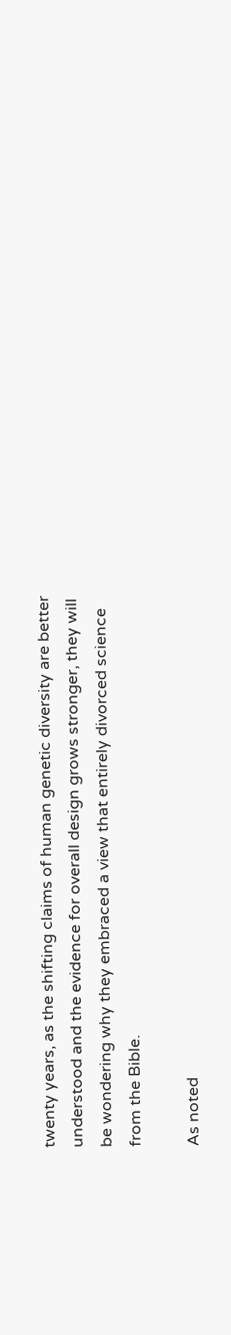twenty years, as the shifting claims of human genetic diversity are better understood and the evidence for overall design grows stronger, they will be wondering why they embraced a view that entirely divorced science from the Bible.

As noted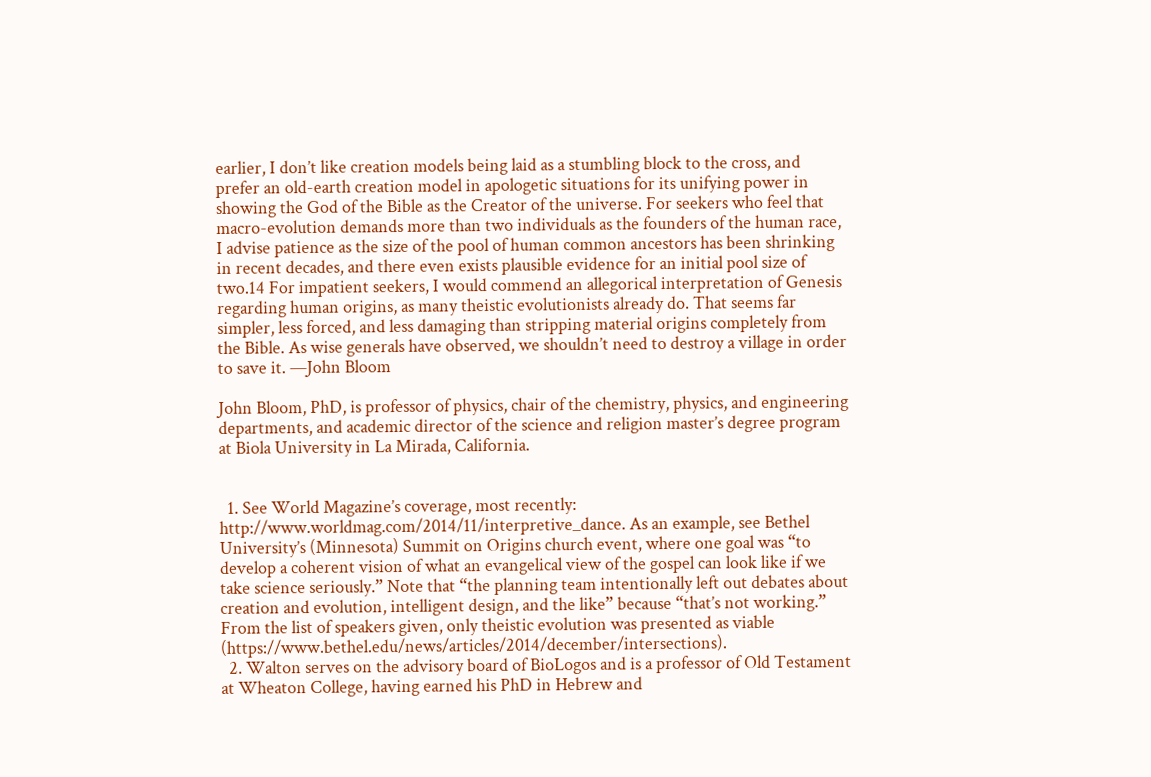earlier, I don’t like creation models being laid as a stumbling block to the cross, and prefer an old-earth creation model in apologetic situations for its unifying power in showing the God of the Bible as the Creator of the universe. For seekers who feel that macro-evolution demands more than two individuals as the founders of the human race, I advise patience as the size of the pool of human common ancestors has been shrinking in recent decades, and there even exists plausible evidence for an initial pool size of two.14 For impatient seekers, I would commend an allegorical interpretation of Genesis regarding human origins, as many theistic evolutionists already do. That seems far simpler, less forced, and less damaging than stripping material origins completely from the Bible. As wise generals have observed, we shouldn’t need to destroy a village in order to save it. —John Bloom

John Bloom, PhD, is professor of physics, chair of the chemistry, physics, and engineering departments, and academic director of the science and religion master’s degree program at Biola University in La Mirada, California.


  1. See World Magazine’s coverage, most recently: http://www.worldmag.com/2014/11/interpretive_dance. As an example, see Bethel University’s (Minnesota) Summit on Origins church event, where one goal was “to develop a coherent vision of what an evangelical view of the gospel can look like if we take science seriously.” Note that “the planning team intentionally left out debates about creation and evolution, intelligent design, and the like” because “that’s not working.” From the list of speakers given, only theistic evolution was presented as viable (https://www.bethel.edu/news/articles/2014/december/intersections).
  2. Walton serves on the advisory board of BioLogos and is a professor of Old Testament at Wheaton College, having earned his PhD in Hebrew and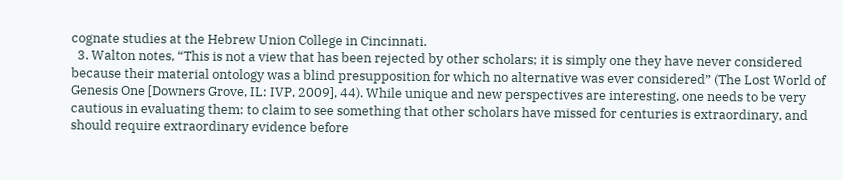cognate studies at the Hebrew Union College in Cincinnati.
  3. Walton notes, “This is not a view that has been rejected by other scholars; it is simply one they have never considered because their material ontology was a blind presupposition for which no alternative was ever considered” (The Lost World of Genesis One [Downers Grove, IL: IVP, 2009], 44). While unique and new perspectives are interesting, one needs to be very cautious in evaluating them: to claim to see something that other scholars have missed for centuries is extraordinary, and should require extraordinary evidence before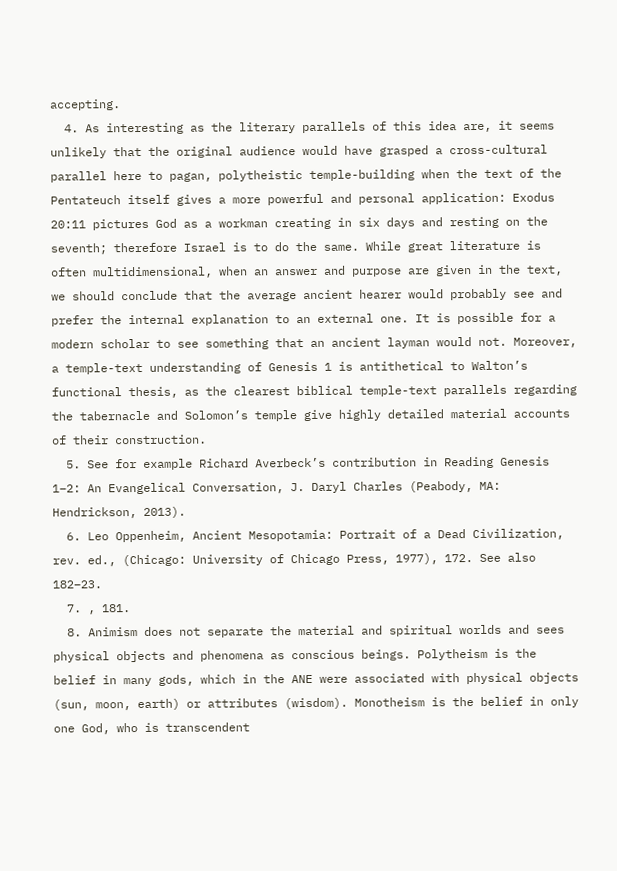accepting.
  4. As interesting as the literary parallels of this idea are, it seems unlikely that the original audience would have grasped a cross-cultural parallel here to pagan, polytheistic temple-building when the text of the Pentateuch itself gives a more powerful and personal application: Exodus 20:11 pictures God as a workman creating in six days and resting on the seventh; therefore Israel is to do the same. While great literature is often multidimensional, when an answer and purpose are given in the text, we should conclude that the average ancient hearer would probably see and prefer the internal explanation to an external one. It is possible for a modern scholar to see something that an ancient layman would not. Moreover, a temple-text understanding of Genesis 1 is antithetical to Walton’s functional thesis, as the clearest biblical temple-text parallels regarding the tabernacle and Solomon’s temple give highly detailed material accounts of their construction.
  5. See for example Richard Averbeck’s contribution in Reading Genesis 1–2: An Evangelical Conversation, J. Daryl Charles (Peabody, MA: Hendrickson, 2013).
  6. Leo Oppenheim, Ancient Mesopotamia: Portrait of a Dead Civilization, rev. ed., (Chicago: University of Chicago Press, 1977), 172. See also 182–23.
  7. , 181.
  8. Animism does not separate the material and spiritual worlds and sees physical objects and phenomena as conscious beings. Polytheism is the belief in many gods, which in the ANE were associated with physical objects (sun, moon, earth) or attributes (wisdom). Monotheism is the belief in only one God, who is transcendent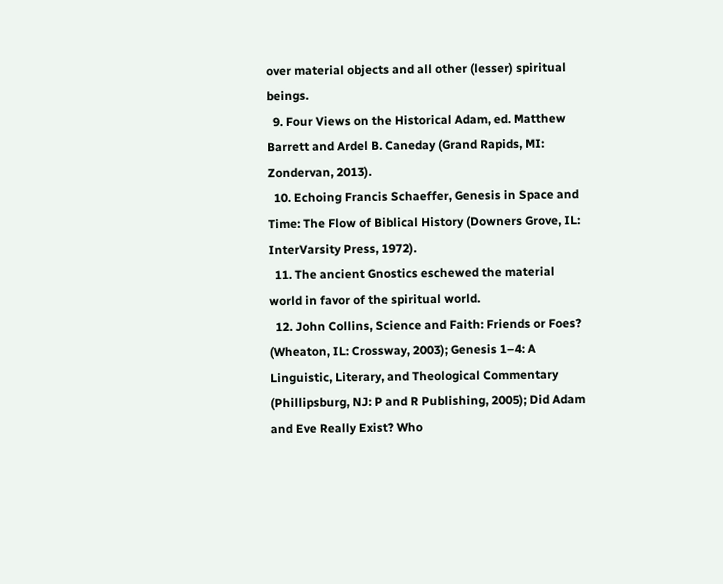over material objects and all other (lesser) spiritual beings.
  9. Four Views on the Historical Adam, ed. Matthew Barrett and Ardel B. Caneday (Grand Rapids, MI: Zondervan, 2013).
  10. Echoing Francis Schaeffer, Genesis in Space and Time: The Flow of Biblical History (Downers Grove, IL: InterVarsity Press, 1972).
  11. The ancient Gnostics eschewed the material world in favor of the spiritual world.
  12. John Collins, Science and Faith: Friends or Foes? (Wheaton, IL: Crossway, 2003); Genesis 1–4: A Linguistic, Literary, and Theological Commentary (Phillipsburg, NJ: P and R Publishing, 2005); Did Adam and Eve Really Exist? Who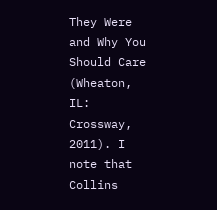They Were and Why You Should Care (Wheaton, IL: Crossway, 2011). I note that Collins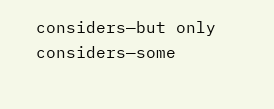considers—but only considers—some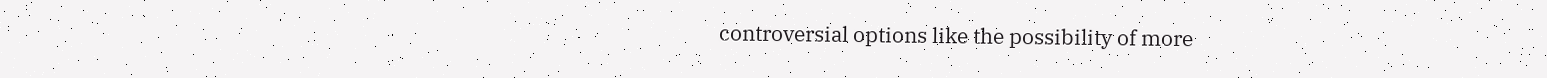controversial options like the possibility of more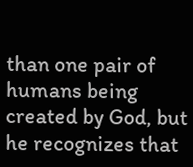than one pair of humans being created by God, but he recognizes that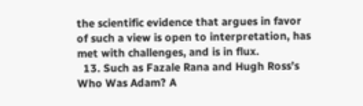the scientific evidence that argues in favor of such a view is open to interpretation, has met with challenges, and is in flux.
  13. Such as Fazale Rana and Hugh Ross’s Who Was Adam? A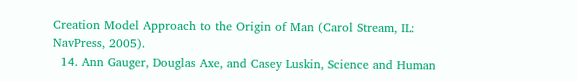Creation Model Approach to the Origin of Man (Carol Stream, IL: NavPress, 2005).
  14. Ann Gauger, Douglas Axe, and Casey Luskin, Science and Human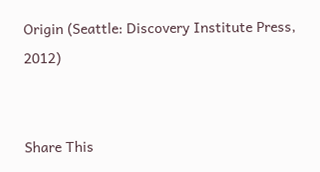Origin (Seattle: Discovery Institute Press, 2012)


Share This